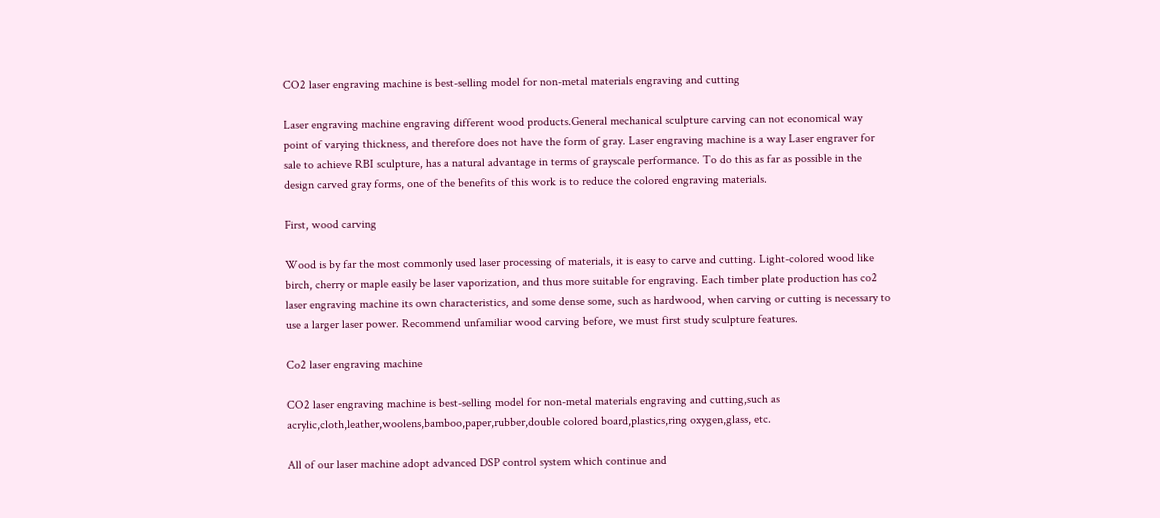CO2 laser engraving machine is best-selling model for non-metal materials engraving and cutting

Laser engraving machine engraving different wood products.General mechanical sculpture carving can not economical way point of varying thickness, and therefore does not have the form of gray. Laser engraving machine is a way Laser engraver for sale to achieve RBI sculpture, has a natural advantage in terms of grayscale performance. To do this as far as possible in the design carved gray forms, one of the benefits of this work is to reduce the colored engraving materials.

First, wood carving

Wood is by far the most commonly used laser processing of materials, it is easy to carve and cutting. Light-colored wood like birch, cherry or maple easily be laser vaporization, and thus more suitable for engraving. Each timber plate production has co2 laser engraving machine its own characteristics, and some dense some, such as hardwood, when carving or cutting is necessary to use a larger laser power. Recommend unfamiliar wood carving before, we must first study sculpture features.

Co2 laser engraving machine

CO2 laser engraving machine is best-selling model for non-metal materials engraving and cutting,such as acrylic,cloth,leather,woolens,bamboo,paper,rubber,double colored board,plastics,ring oxygen,glass, etc.

All of our laser machine adopt advanced DSP control system which continue and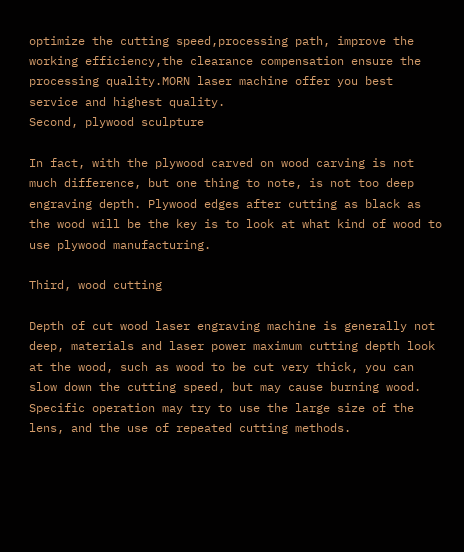optimize the cutting speed,processing path, improve the working efficiency,the clearance compensation ensure the processing quality.MORN laser machine offer you best service and highest quality.
Second, plywood sculpture

In fact, with the plywood carved on wood carving is not much difference, but one thing to note, is not too deep engraving depth. Plywood edges after cutting as black as the wood will be the key is to look at what kind of wood to use plywood manufacturing.

Third, wood cutting

Depth of cut wood laser engraving machine is generally not deep, materials and laser power maximum cutting depth look at the wood, such as wood to be cut very thick, you can slow down the cutting speed, but may cause burning wood. Specific operation may try to use the large size of the lens, and the use of repeated cutting methods.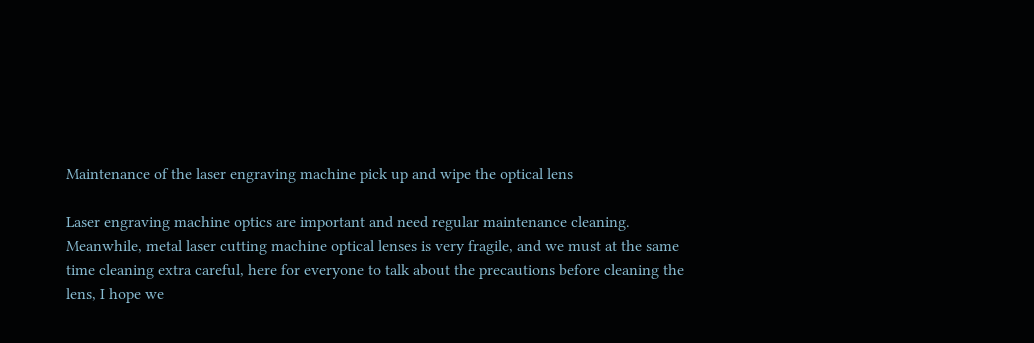Maintenance of the laser engraving machine pick up and wipe the optical lens

Laser engraving machine optics are important and need regular maintenance cleaning. Meanwhile, metal laser cutting machine optical lenses is very fragile, and we must at the same time cleaning extra careful, here for everyone to talk about the precautions before cleaning the lens, I hope we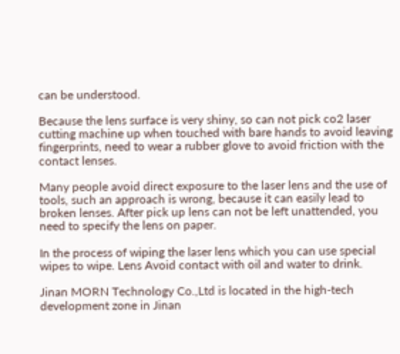can be understood.

Because the lens surface is very shiny, so can not pick co2 laser cutting machine up when touched with bare hands to avoid leaving fingerprints, need to wear a rubber glove to avoid friction with the contact lenses.

Many people avoid direct exposure to the laser lens and the use of tools, such an approach is wrong, because it can easily lead to broken lenses. After pick up lens can not be left unattended, you need to specify the lens on paper.

In the process of wiping the laser lens which you can use special wipes to wipe. Lens Avoid contact with oil and water to drink.

Jinan MORN Technology Co.,Ltd is located in the high-tech development zone in Jinan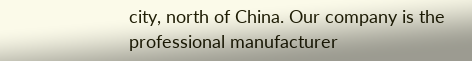city, north of China. Our company is the professional manufacturer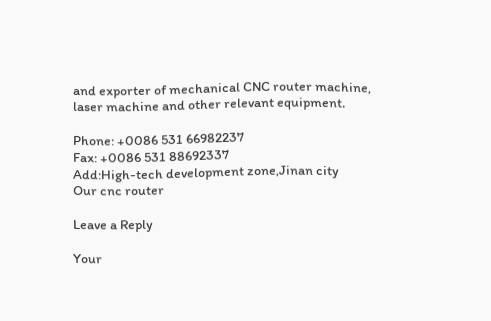and exporter of mechanical CNC router machine, laser machine and other relevant equipment.

Phone: +0086 531 66982237
Fax: +0086 531 88692337
Add:High-tech development zone,Jinan city
Our cnc router

Leave a Reply

Your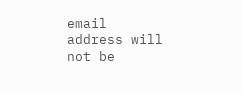email address will not be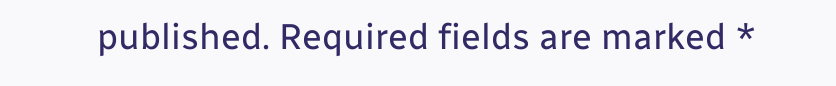published. Required fields are marked *